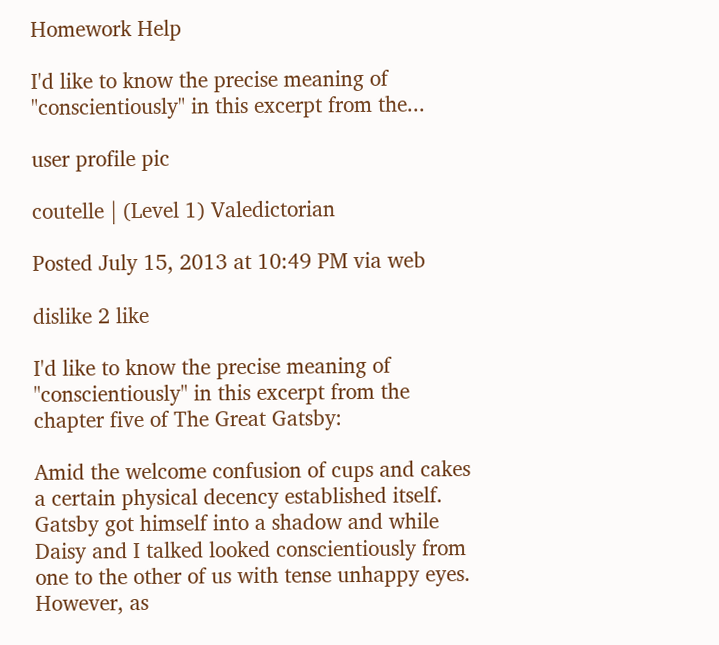Homework Help

I'd like to know the precise meaning of "conscientiously" in this excerpt from the...

user profile pic

coutelle | (Level 1) Valedictorian

Posted July 15, 2013 at 10:49 PM via web

dislike 2 like

I'd like to know the precise meaning of "conscientiously" in this excerpt from the chapter five of The Great Gatsby:

Amid the welcome confusion of cups and cakes a certain physical decency established itself. Gatsby got himself into a shadow and while Daisy and I talked looked conscientiously from one to the other of us with tense unhappy eyes. However, as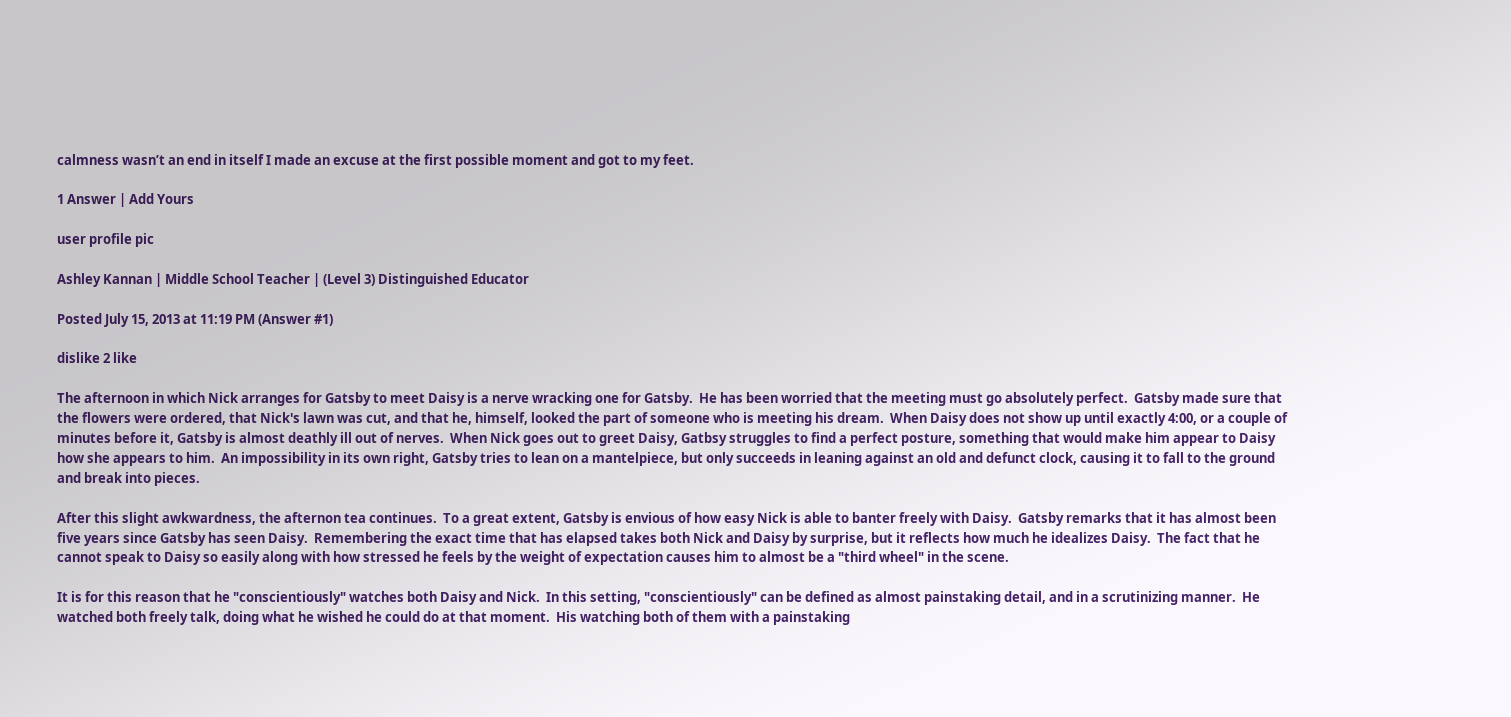calmness wasn’t an end in itself I made an excuse at the first possible moment and got to my feet.

1 Answer | Add Yours

user profile pic

Ashley Kannan | Middle School Teacher | (Level 3) Distinguished Educator

Posted July 15, 2013 at 11:19 PM (Answer #1)

dislike 2 like

The afternoon in which Nick arranges for Gatsby to meet Daisy is a nerve wracking one for Gatsby.  He has been worried that the meeting must go absolutely perfect.  Gatsby made sure that the flowers were ordered, that Nick's lawn was cut, and that he, himself, looked the part of someone who is meeting his dream.  When Daisy does not show up until exactly 4:00, or a couple of minutes before it, Gatsby is almost deathly ill out of nerves.  When Nick goes out to greet Daisy, Gatbsy struggles to find a perfect posture, something that would make him appear to Daisy how she appears to him.  An impossibility in its own right, Gatsby tries to lean on a mantelpiece, but only succeeds in leaning against an old and defunct clock, causing it to fall to the ground and break into pieces.

After this slight awkwardness, the afternon tea continues.  To a great extent, Gatsby is envious of how easy Nick is able to banter freely with Daisy.  Gatsby remarks that it has almost been five years since Gatsby has seen Daisy.  Remembering the exact time that has elapsed takes both Nick and Daisy by surprise, but it reflects how much he idealizes Daisy.  The fact that he cannot speak to Daisy so easily along with how stressed he feels by the weight of expectation causes him to almost be a "third wheel" in the scene.

It is for this reason that he "conscientiously" watches both Daisy and Nick.  In this setting, "conscientiously" can be defined as almost painstaking detail, and in a scrutinizing manner.  He watched both freely talk, doing what he wished he could do at that moment.  His watching both of them with a painstaking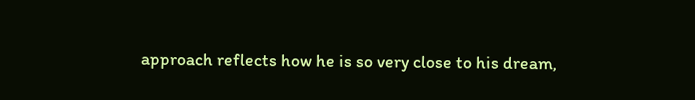approach reflects how he is so very close to his dream,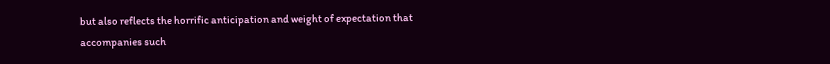but also reflects the horrific anticipation and weight of expectation that accompanies such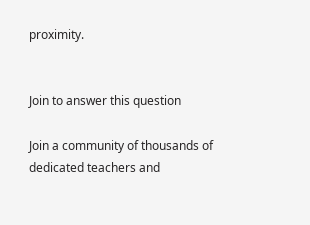proximity.


Join to answer this question

Join a community of thousands of dedicated teachers and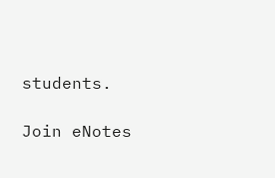students.

Join eNotes